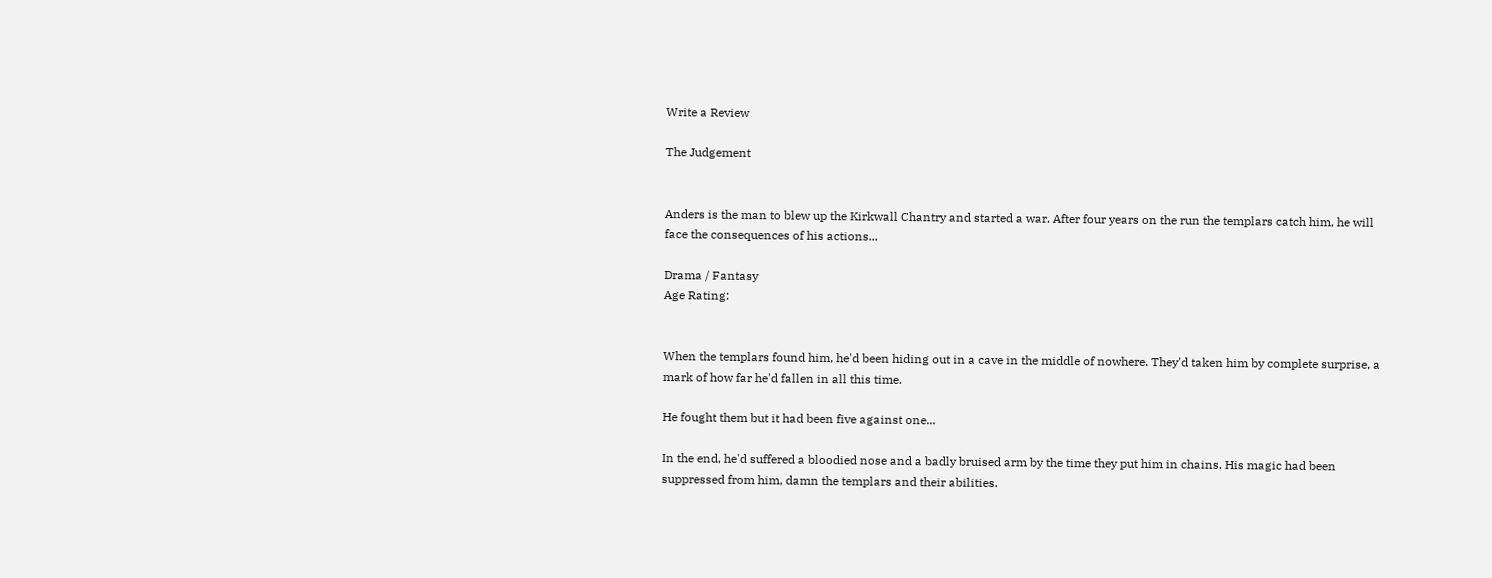Write a Review

The Judgement


Anders is the man to blew up the Kirkwall Chantry and started a war. After four years on the run the templars catch him, he will face the consequences of his actions...

Drama / Fantasy
Age Rating:


When the templars found him, he'd been hiding out in a cave in the middle of nowhere. They'd taken him by complete surprise, a mark of how far he'd fallen in all this time.

He fought them but it had been five against one...

In the end, he'd suffered a bloodied nose and a badly bruised arm by the time they put him in chains. His magic had been suppressed from him, damn the templars and their abilities.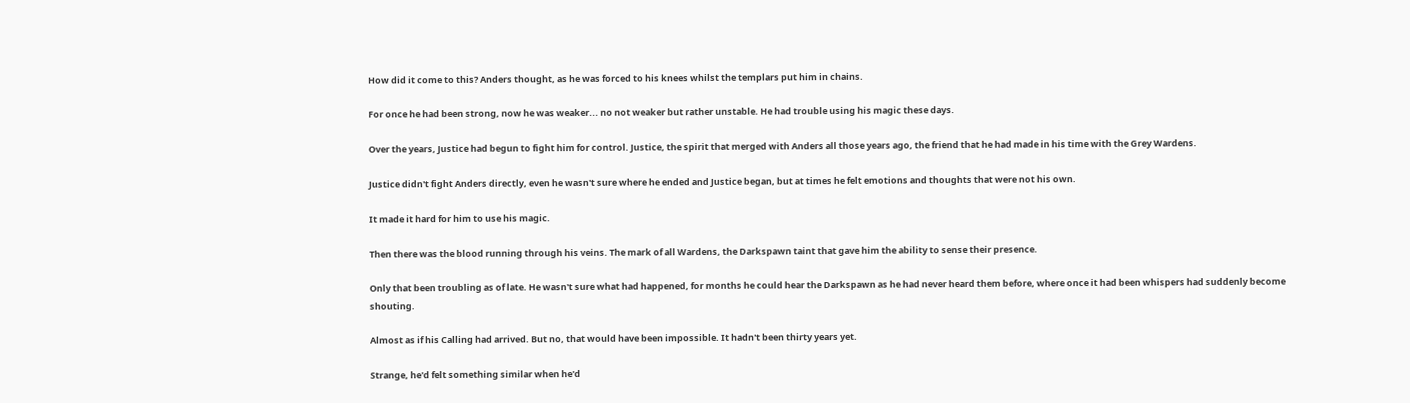How did it come to this? Anders thought, as he was forced to his knees whilst the templars put him in chains.

For once he had been strong, now he was weaker... no not weaker but rather unstable. He had trouble using his magic these days.

Over the years, Justice had begun to fight him for control. Justice, the spirit that merged with Anders all those years ago, the friend that he had made in his time with the Grey Wardens.

Justice didn't fight Anders directly, even he wasn't sure where he ended and Justice began, but at times he felt emotions and thoughts that were not his own.

It made it hard for him to use his magic.

Then there was the blood running through his veins. The mark of all Wardens, the Darkspawn taint that gave him the ability to sense their presence.

Only that been troubling as of late. He wasn't sure what had happened, for months he could hear the Darkspawn as he had never heard them before, where once it had been whispers had suddenly become shouting.

Almost as if his Calling had arrived. But no, that would have been impossible. It hadn't been thirty years yet.

Strange, he'd felt something similar when he'd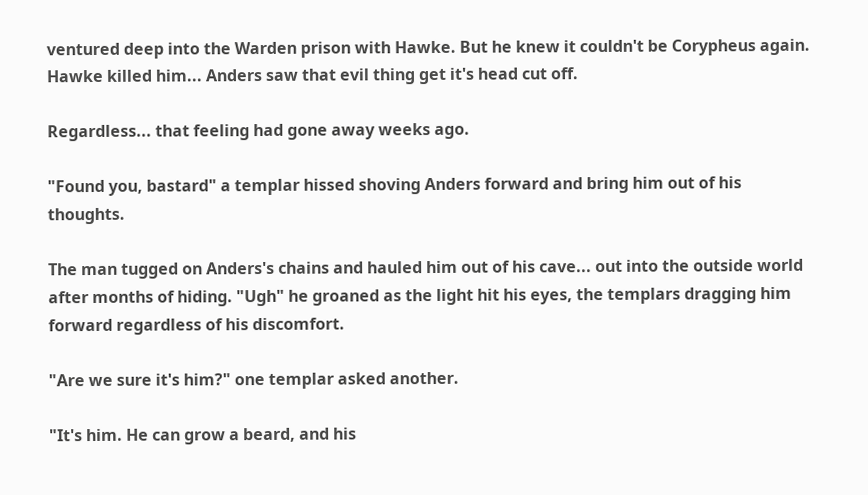ventured deep into the Warden prison with Hawke. But he knew it couldn't be Corypheus again. Hawke killed him... Anders saw that evil thing get it's head cut off.

Regardless... that feeling had gone away weeks ago.

"Found you, bastard" a templar hissed shoving Anders forward and bring him out of his thoughts.

The man tugged on Anders's chains and hauled him out of his cave... out into the outside world after months of hiding. "Ugh" he groaned as the light hit his eyes, the templars dragging him forward regardless of his discomfort.

"Are we sure it's him?" one templar asked another.

"It's him. He can grow a beard, and his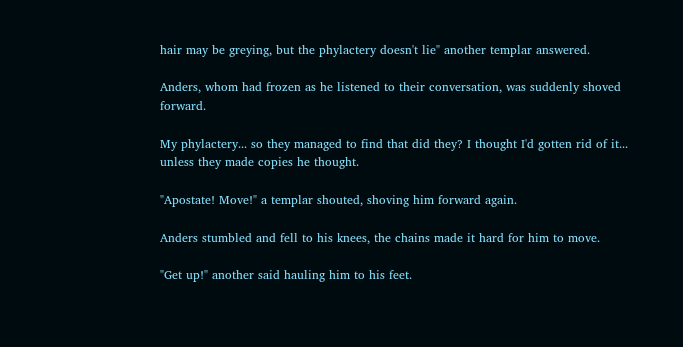hair may be greying, but the phylactery doesn't lie" another templar answered.

Anders, whom had frozen as he listened to their conversation, was suddenly shoved forward.

My phylactery... so they managed to find that did they? I thought I'd gotten rid of it... unless they made copies he thought.

"Apostate! Move!" a templar shouted, shoving him forward again.

Anders stumbled and fell to his knees, the chains made it hard for him to move.

"Get up!" another said hauling him to his feet.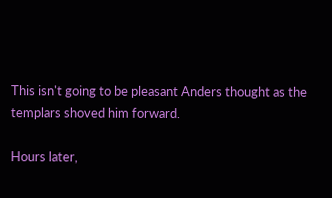This isn't going to be pleasant Anders thought as the templars shoved him forward.

Hours later,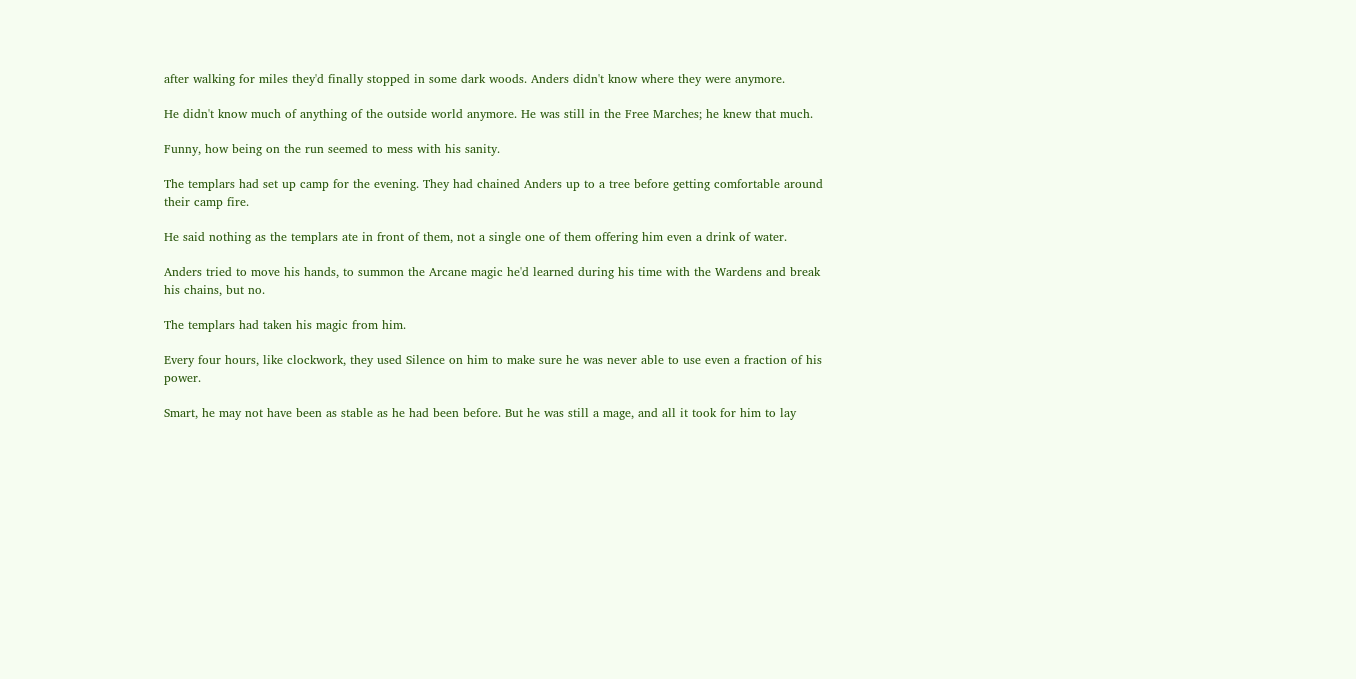after walking for miles they'd finally stopped in some dark woods. Anders didn't know where they were anymore.

He didn't know much of anything of the outside world anymore. He was still in the Free Marches; he knew that much.

Funny, how being on the run seemed to mess with his sanity.

The templars had set up camp for the evening. They had chained Anders up to a tree before getting comfortable around their camp fire.

He said nothing as the templars ate in front of them, not a single one of them offering him even a drink of water.

Anders tried to move his hands, to summon the Arcane magic he'd learned during his time with the Wardens and break his chains, but no.

The templars had taken his magic from him.

Every four hours, like clockwork, they used Silence on him to make sure he was never able to use even a fraction of his power.

Smart, he may not have been as stable as he had been before. But he was still a mage, and all it took for him to lay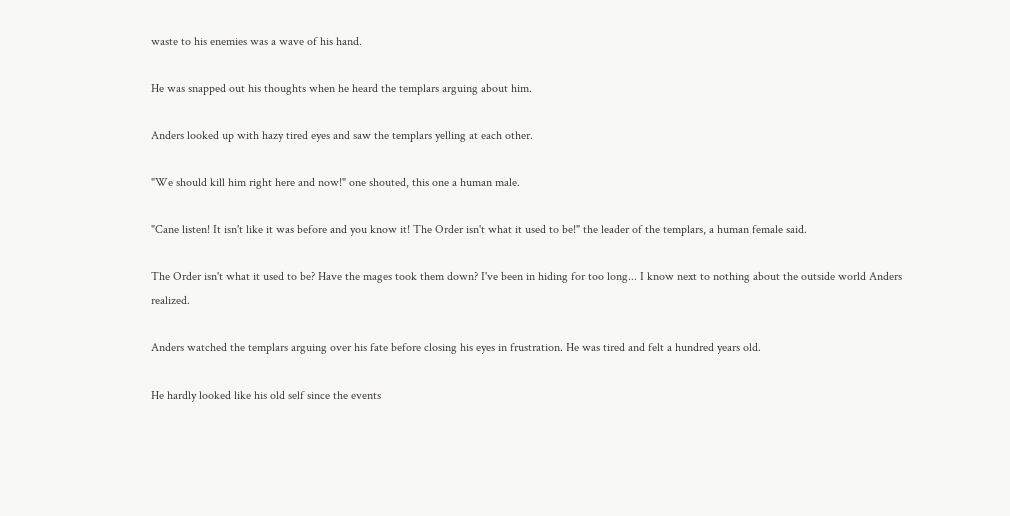waste to his enemies was a wave of his hand.

He was snapped out his thoughts when he heard the templars arguing about him.

Anders looked up with hazy tired eyes and saw the templars yelling at each other.

"We should kill him right here and now!" one shouted, this one a human male.

"Cane listen! It isn't like it was before and you know it! The Order isn't what it used to be!" the leader of the templars, a human female said.

The Order isn't what it used to be? Have the mages took them down? I've been in hiding for too long... I know next to nothing about the outside world Anders realized.

Anders watched the templars arguing over his fate before closing his eyes in frustration. He was tired and felt a hundred years old.

He hardly looked like his old self since the events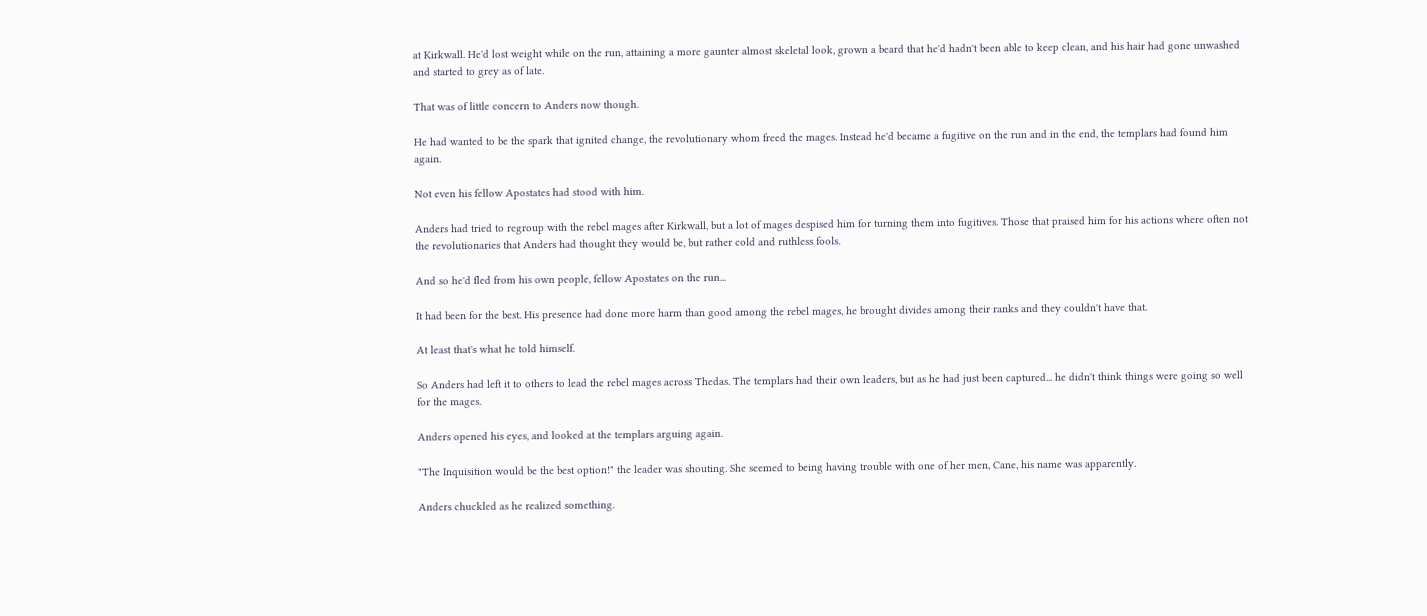at Kirkwall. He'd lost weight while on the run, attaining a more gaunter almost skeletal look, grown a beard that he'd hadn't been able to keep clean, and his hair had gone unwashed and started to grey as of late.

That was of little concern to Anders now though.

He had wanted to be the spark that ignited change, the revolutionary whom freed the mages. Instead he'd became a fugitive on the run and in the end, the templars had found him again.

Not even his fellow Apostates had stood with him.

Anders had tried to regroup with the rebel mages after Kirkwall, but a lot of mages despised him for turning them into fugitives. Those that praised him for his actions where often not the revolutionaries that Anders had thought they would be, but rather cold and ruthless fools.

And so he'd fled from his own people, fellow Apostates on the run...

It had been for the best. His presence had done more harm than good among the rebel mages, he brought divides among their ranks and they couldn't have that.

At least that's what he told himself.

So Anders had left it to others to lead the rebel mages across Thedas. The templars had their own leaders, but as he had just been captured... he didn't think things were going so well for the mages.

Anders opened his eyes, and looked at the templars arguing again.

"The Inquisition would be the best option!" the leader was shouting. She seemed to being having trouble with one of her men, Cane, his name was apparently.

Anders chuckled as he realized something.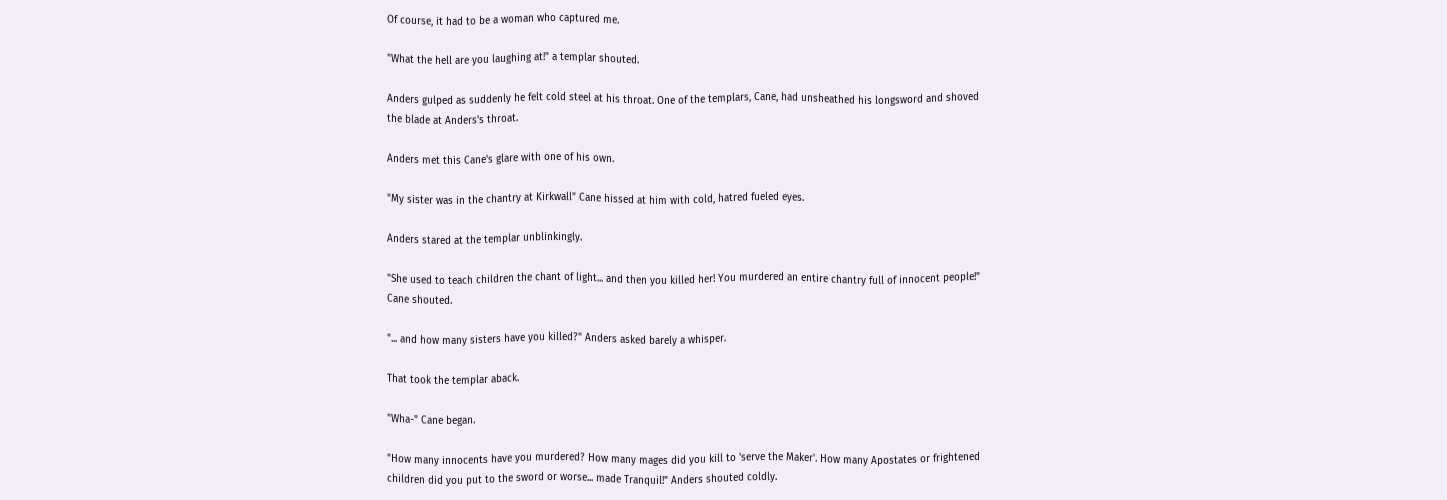Of course, it had to be a woman who captured me.

"What the hell are you laughing at!" a templar shouted.

Anders gulped as suddenly he felt cold steel at his throat. One of the templars, Cane, had unsheathed his longsword and shoved the blade at Anders's throat.

Anders met this Cane's glare with one of his own.

"My sister was in the chantry at Kirkwall" Cane hissed at him with cold, hatred fueled eyes.

Anders stared at the templar unblinkingly.

"She used to teach children the chant of light... and then you killed her! You murdered an entire chantry full of innocent people!" Cane shouted.

"... and how many sisters have you killed?" Anders asked barely a whisper.

That took the templar aback.

"Wha-" Cane began.

"How many innocents have you murdered? How many mages did you kill to 'serve the Maker'. How many Apostates or frightened children did you put to the sword or worse... made Tranquil!" Anders shouted coldly.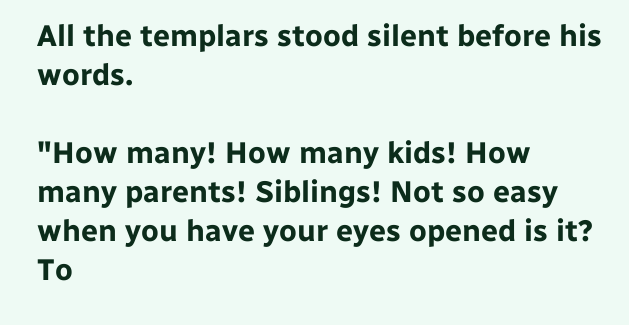All the templars stood silent before his words.

"How many! How many kids! How many parents! Siblings! Not so easy when you have your eyes opened is it? To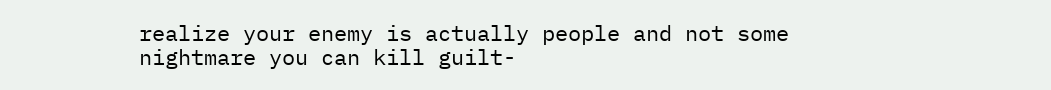realize your enemy is actually people and not some nightmare you can kill guilt-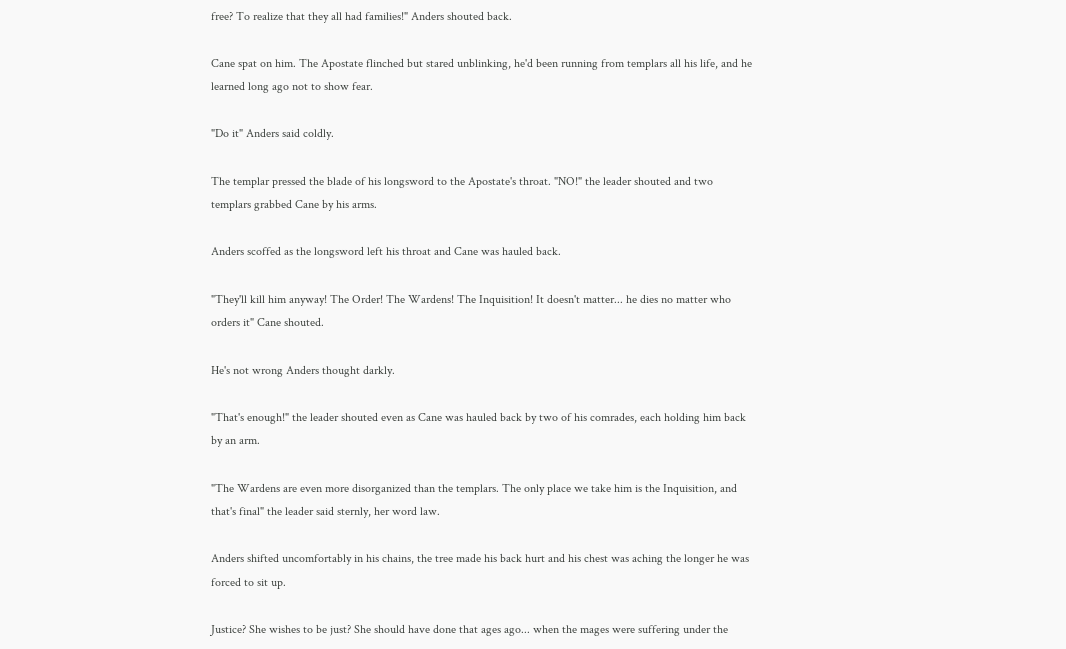free? To realize that they all had families!" Anders shouted back.

Cane spat on him. The Apostate flinched but stared unblinking, he'd been running from templars all his life, and he learned long ago not to show fear.

"Do it" Anders said coldly.

The templar pressed the blade of his longsword to the Apostate's throat. "NO!" the leader shouted and two templars grabbed Cane by his arms.

Anders scoffed as the longsword left his throat and Cane was hauled back.

"They'll kill him anyway! The Order! The Wardens! The Inquisition! It doesn't matter... he dies no matter who orders it" Cane shouted.

He's not wrong Anders thought darkly.

"That's enough!" the leader shouted even as Cane was hauled back by two of his comrades, each holding him back by an arm.

"The Wardens are even more disorganized than the templars. The only place we take him is the Inquisition, and that's final" the leader said sternly, her word law.

Anders shifted uncomfortably in his chains, the tree made his back hurt and his chest was aching the longer he was forced to sit up.

Justice? She wishes to be just? She should have done that ages ago... when the mages were suffering under the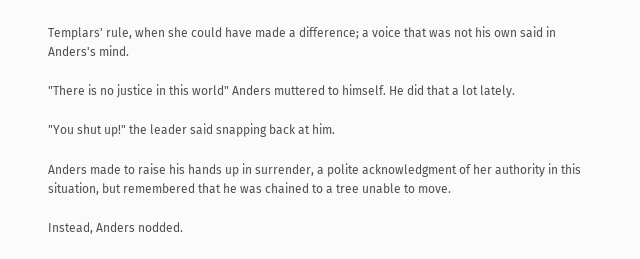Templars' rule, when she could have made a difference; a voice that was not his own said in Anders's mind.

"There is no justice in this world" Anders muttered to himself. He did that a lot lately.

"You shut up!" the leader said snapping back at him.

Anders made to raise his hands up in surrender, a polite acknowledgment of her authority in this situation, but remembered that he was chained to a tree unable to move.

Instead, Anders nodded.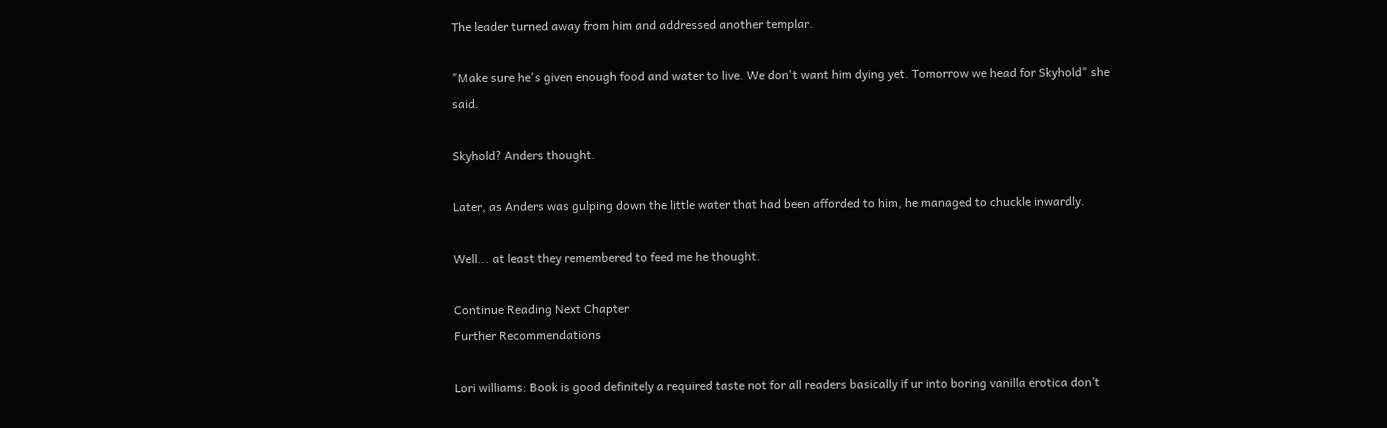The leader turned away from him and addressed another templar.

"Make sure he's given enough food and water to live. We don't want him dying yet. Tomorrow we head for Skyhold" she said.

Skyhold? Anders thought.

Later, as Anders was gulping down the little water that had been afforded to him, he managed to chuckle inwardly.

Well... at least they remembered to feed me he thought.

Continue Reading Next Chapter
Further Recommendations

Lori williams: Book is good definitely a required taste not for all readers basically if ur into boring vanilla erotica don’t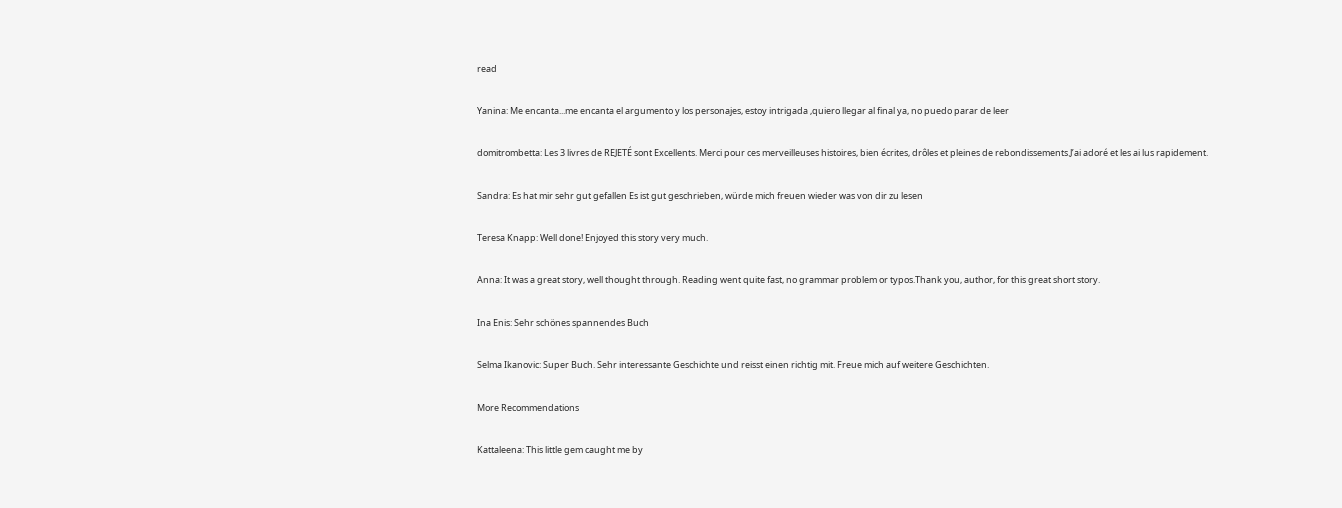read

Yanina: Me encanta...me encanta el argumento y los personajes, estoy intrigada ,quiero llegar al final ya, no puedo parar de leer

domitrombetta: Les 3 livres de REJETÉ sont Excellents. Merci pour ces merveilleuses histoires, bien écrites, drôles et pleines de rebondissements.J’ai adoré et les ai lus rapidement.

Sandra: Es hat mir sehr gut gefallen Es ist gut geschrieben, würde mich freuen wieder was von dir zu lesen

Teresa Knapp: Well done! Enjoyed this story very much.

Anna: It was a great story, well thought through. Reading went quite fast, no grammar problem or typos.Thank you, author, for this great short story.

Ina Enis: Sehr schönes spannendes Buch

Selma Ikanovic: Super Buch. Sehr interessante Geschichte und reisst einen richtig mit. Freue mich auf weitere Geschichten.

More Recommendations

Kattaleena: This little gem caught me by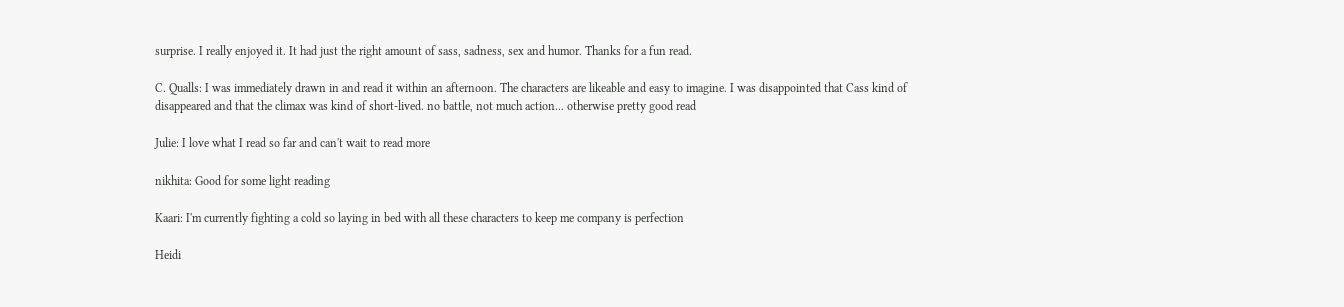surprise. I really enjoyed it. It had just the right amount of sass, sadness, sex and humor. Thanks for a fun read.

C. Qualls: I was immediately drawn in and read it within an afternoon. The characters are likeable and easy to imagine. I was disappointed that Cass kind of disappeared and that the climax was kind of short-lived. no battle, not much action... otherwise pretty good read

Julie: I love what I read so far and can't wait to read more

nikhita: Good for some light reading

Kaari: I'm currently fighting a cold so laying in bed with all these characters to keep me company is perfection

Heidi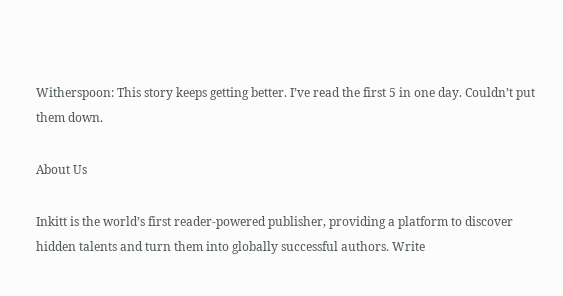Witherspoon: This story keeps getting better. I’ve read the first 5 in one day. Couldn’t put them down.

About Us

Inkitt is the world’s first reader-powered publisher, providing a platform to discover hidden talents and turn them into globally successful authors. Write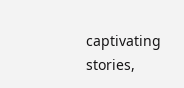captivating stories,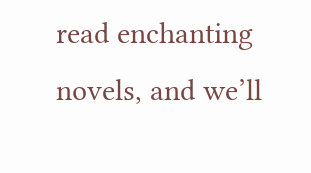read enchanting novels, and we’ll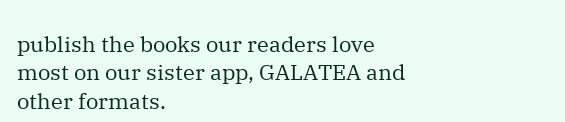publish the books our readers love most on our sister app, GALATEA and other formats.